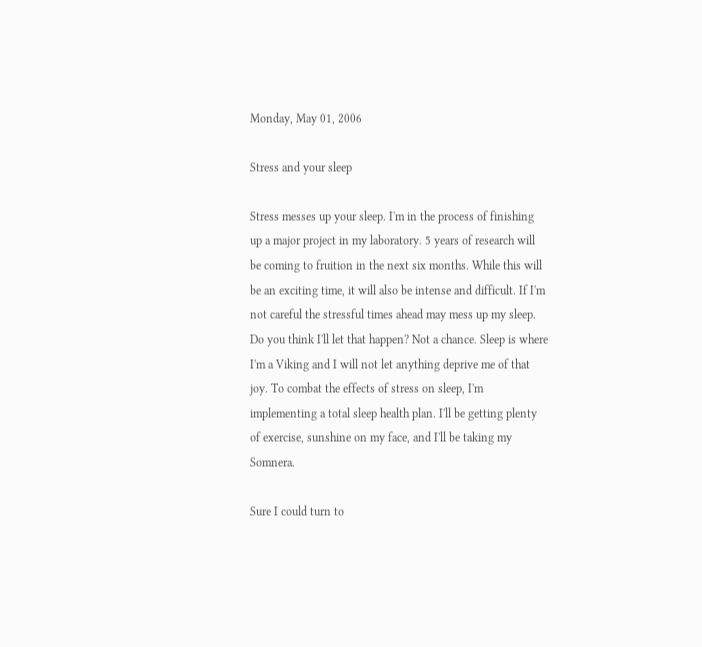Monday, May 01, 2006

Stress and your sleep

Stress messes up your sleep. I'm in the process of finishing up a major project in my laboratory. 5 years of research will be coming to fruition in the next six months. While this will be an exciting time, it will also be intense and difficult. If I'm not careful the stressful times ahead may mess up my sleep. Do you think I'll let that happen? Not a chance. Sleep is where I'm a Viking and I will not let anything deprive me of that joy. To combat the effects of stress on sleep, I'm implementing a total sleep health plan. I'll be getting plenty of exercise, sunshine on my face, and I'll be taking my Somnera.

Sure I could turn to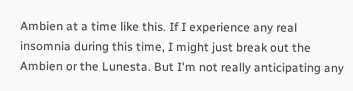Ambien at a time like this. If I experience any real insomnia during this time, I might just break out the Ambien or the Lunesta. But I'm not really anticipating any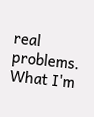real problems. What I'm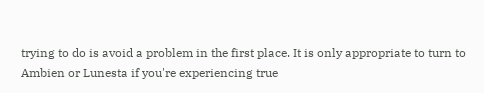trying to do is avoid a problem in the first place. It is only appropriate to turn to Ambien or Lunesta if you're experiencing true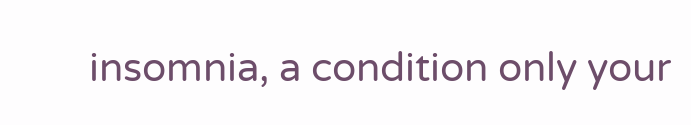insomnia, a condition only your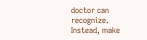doctor can recognize. Instead, make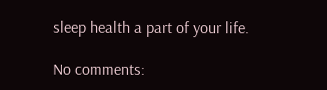sleep health a part of your life.

No comments: